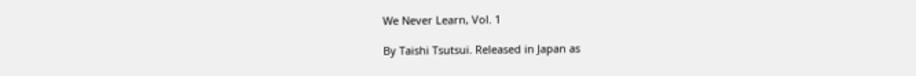We Never Learn, Vol. 1

By Taishi Tsutsui. Released in Japan as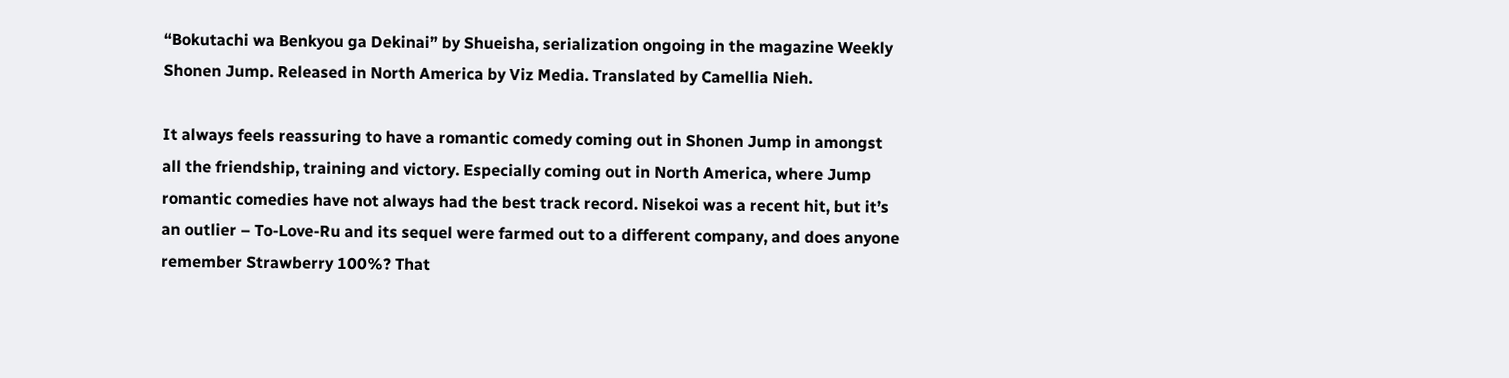“Bokutachi wa Benkyou ga Dekinai” by Shueisha, serialization ongoing in the magazine Weekly Shonen Jump. Released in North America by Viz Media. Translated by Camellia Nieh.

It always feels reassuring to have a romantic comedy coming out in Shonen Jump in amongst all the friendship, training and victory. Especially coming out in North America, where Jump romantic comedies have not always had the best track record. Nisekoi was a recent hit, but it’s an outlier – To-Love-Ru and its sequel were farmed out to a different company, and does anyone remember Strawberry 100%? That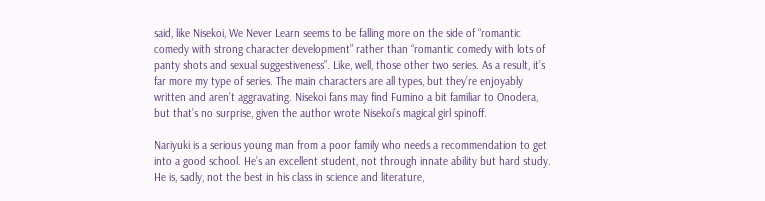said, like Nisekoi, We Never Learn seems to be falling more on the side of “romantic comedy with strong character development” rather than “romantic comedy with lots of panty shots and sexual suggestiveness”. Like, well, those other two series. As a result, it’s far more my type of series. The main characters are all types, but they’re enjoyably written and aren’t aggravating. Nisekoi fans may find Fumino a bit familiar to Onodera, but that’s no surprise, given the author wrote Nisekoi’s magical girl spinoff.

Nariyuki is a serious young man from a poor family who needs a recommendation to get into a good school. He’s an excellent student, not through innate ability but hard study. He is, sadly, not the best in his class in science and literature,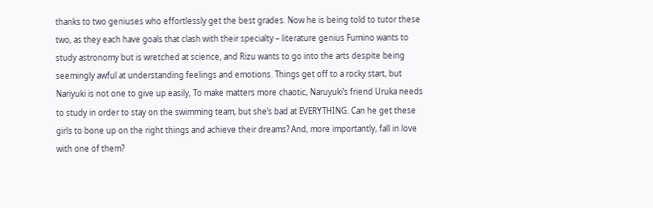thanks to two geniuses who effortlessly get the best grades. Now he is being told to tutor these two, as they each have goals that clash with their specialty – literature genius Fumino wants to study astronomy but is wretched at science, and Rizu wants to go into the arts despite being seemingly awful at understanding feelings and emotions. Things get off to a rocky start, but Nariyuki is not one to give up easily, To make matters more chaotic, Naruyuki’s friend Uruka needs to study in order to stay on the swimming team, but she’s bad at EVERYTHING. Can he get these girls to bone up on the right things and achieve their dreams? And, more importantly, fall in love with one of them?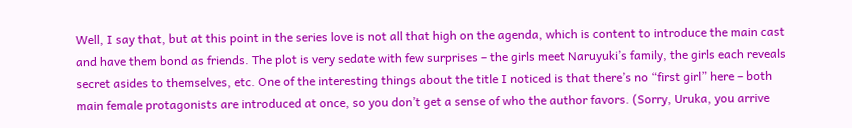Well, I say that, but at this point in the series love is not all that high on the agenda, which is content to introduce the main cast and have them bond as friends. The plot is very sedate with few surprises – the girls meet Naruyuki’s family, the girls each reveals secret asides to themselves, etc. One of the interesting things about the title I noticed is that there’s no “first girl” here – both main female protagonists are introduced at once, so you don’t get a sense of who the author favors. (Sorry, Uruka, you arrive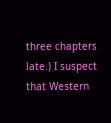three chapters late.) I suspect that Western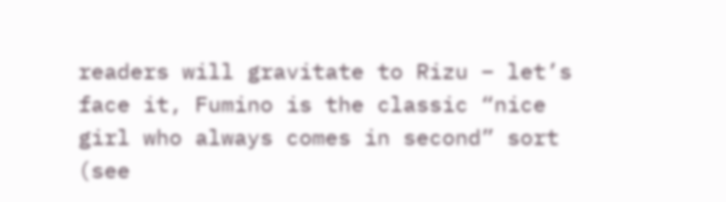readers will gravitate to Rizu – let’s face it, Fumino is the classic “nice girl who always comes in second” sort (see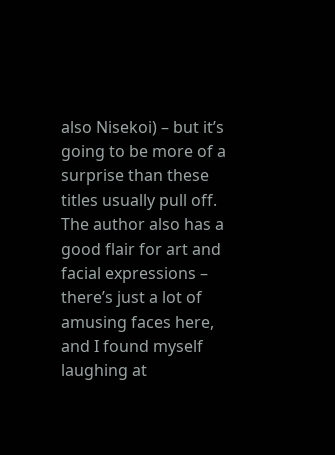also Nisekoi) – but it’s going to be more of a surprise than these titles usually pull off. The author also has a good flair for art and facial expressions – there’s just a lot of amusing faces here, and I found myself laughing at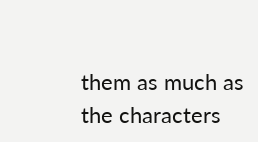them as much as the characters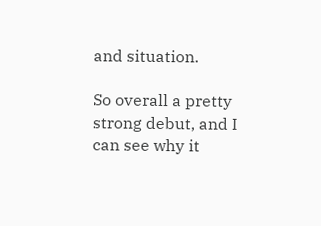and situation.

So overall a pretty strong debut, and I can see why it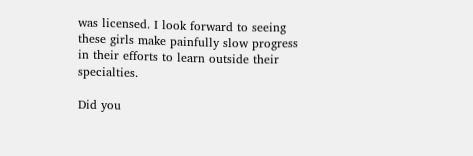was licensed. I look forward to seeing these girls make painfully slow progress in their efforts to learn outside their specialties.

Did you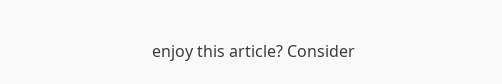enjoy this article? Consider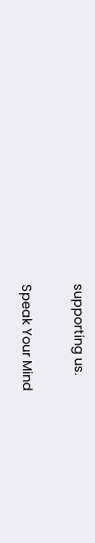supporting us.

Speak Your Mind